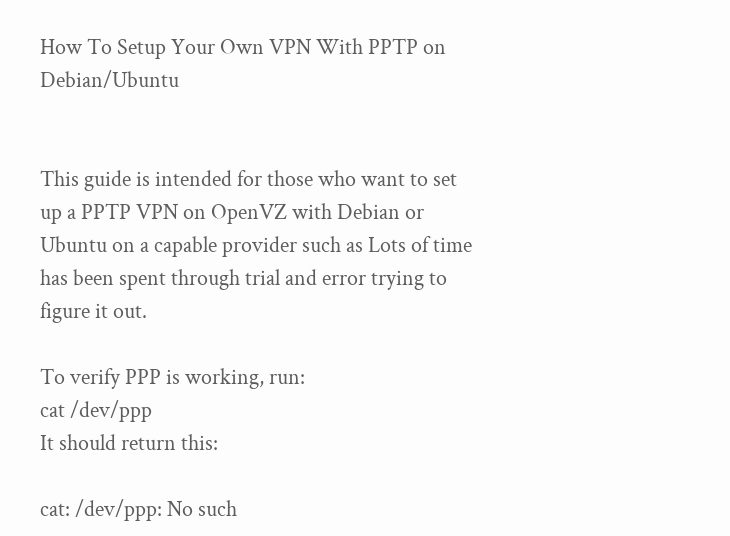How To Setup Your Own VPN With PPTP on Debian/Ubuntu


This guide is intended for those who want to set up a PPTP VPN on OpenVZ with Debian or Ubuntu on a capable provider such as Lots of time has been spent through trial and error trying to figure it out.

To verify PPP is working, run:
cat /dev/ppp
It should return this:

cat: /dev/ppp: No such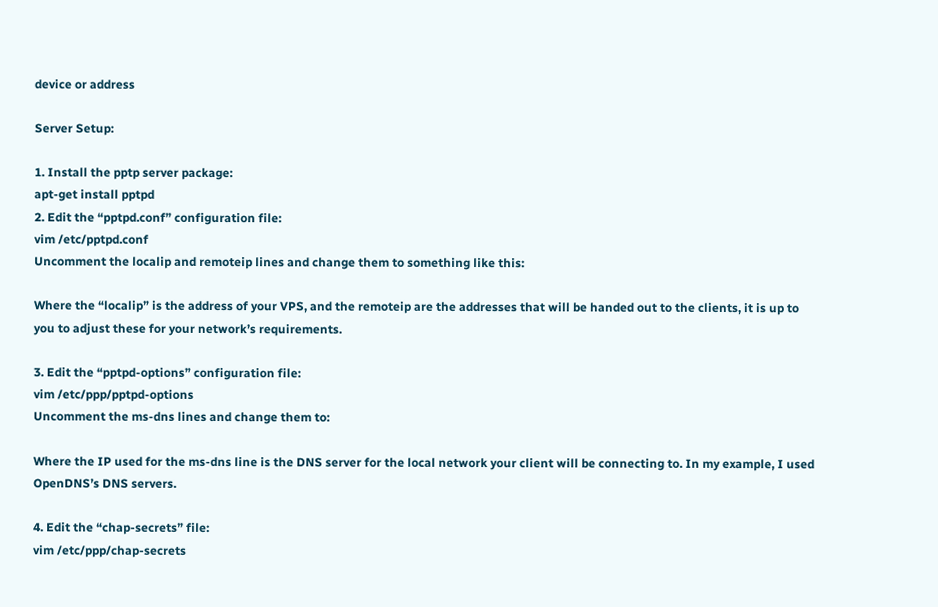device or address

Server Setup:

1. Install the pptp server package:
apt-get install pptpd
2. Edit the “pptpd.conf” configuration file:
vim /etc/pptpd.conf
Uncomment the localip and remoteip lines and change them to something like this:

Where the “localip” is the address of your VPS, and the remoteip are the addresses that will be handed out to the clients, it is up to you to adjust these for your network’s requirements.

3. Edit the “pptpd-options” configuration file:
vim /etc/ppp/pptpd-options
Uncomment the ms-dns lines and change them to:

Where the IP used for the ms-dns line is the DNS server for the local network your client will be connecting to. In my example, I used OpenDNS’s DNS servers.

4. Edit the “chap-secrets” file:
vim /etc/ppp/chap-secrets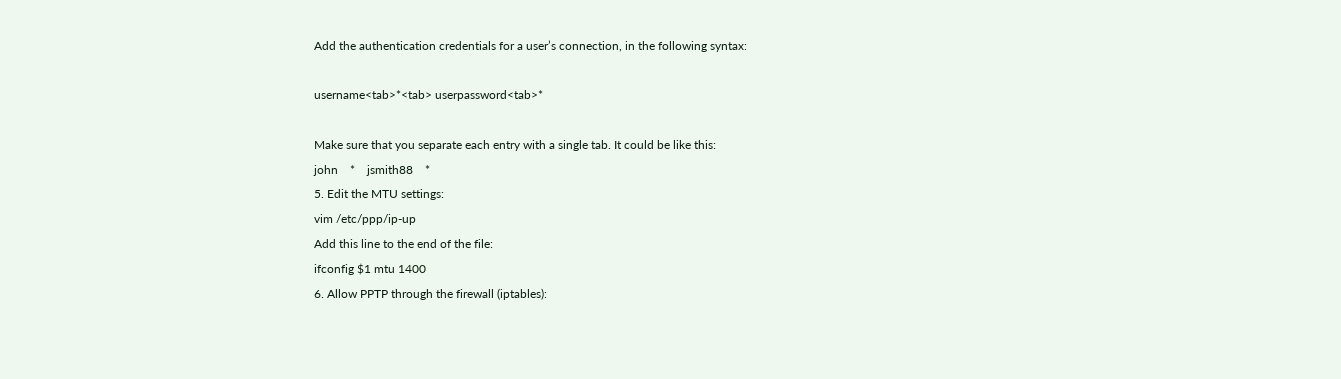Add the authentication credentials for a user’s connection, in the following syntax:

username<tab>*<tab> userpassword<tab>*

Make sure that you separate each entry with a single tab. It could be like this:
john    *    jsmith88    *
5. Edit the MTU settings:
vim /etc/ppp/ip-up
Add this line to the end of the file:
ifconfig $1 mtu 1400
6. Allow PPTP through the firewall (iptables):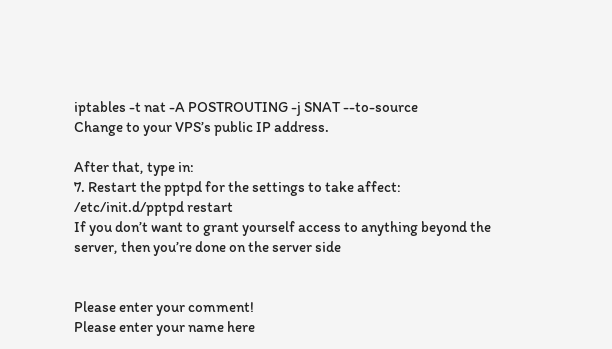iptables -t nat -A POSTROUTING -j SNAT --to-source
Change to your VPS’s public IP address.

After that, type in:
7. Restart the pptpd for the settings to take affect:
/etc/init.d/pptpd restart
If you don’t want to grant yourself access to anything beyond the server, then you’re done on the server side


Please enter your comment!
Please enter your name here